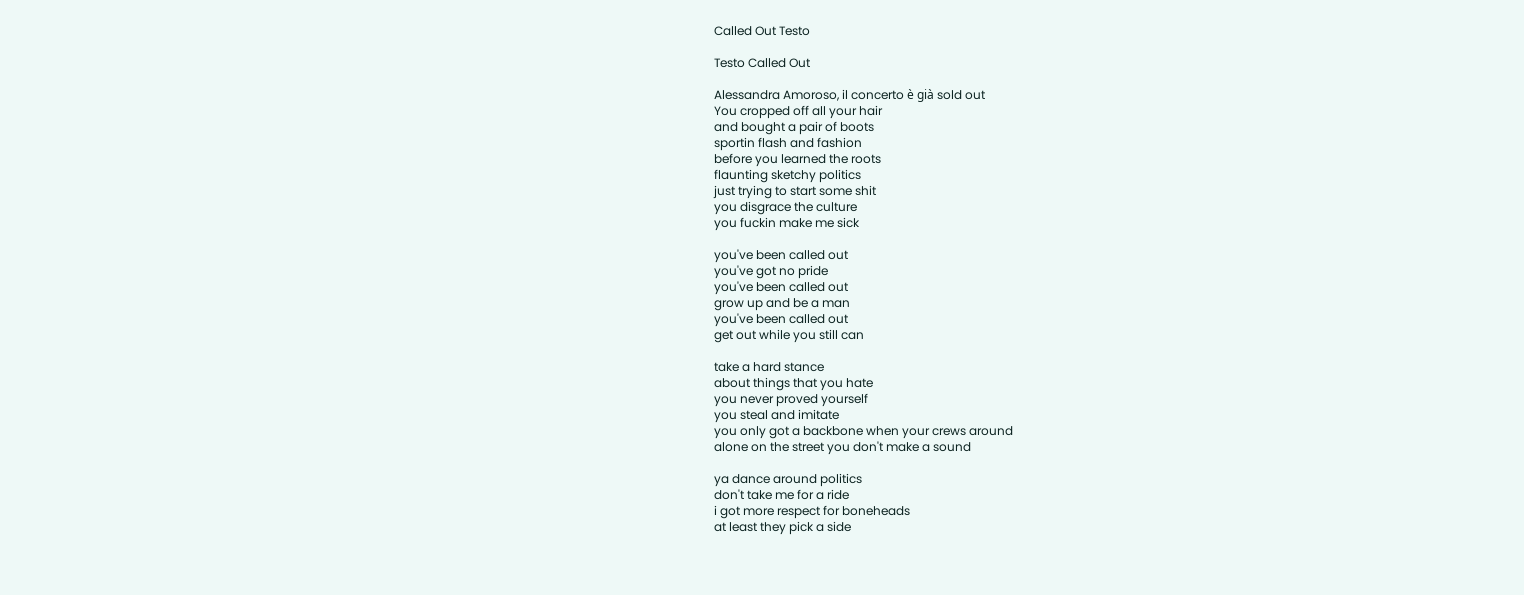Called Out Testo

Testo Called Out

Alessandra Amoroso, il concerto è già sold out
You cropped off all your hair
and bought a pair of boots
sportin flash and fashion
before you learned the roots
flaunting sketchy politics
just trying to start some shit
you disgrace the culture
you fuckin make me sick

you've been called out
you've got no pride
you've been called out
grow up and be a man
you've been called out
get out while you still can

take a hard stance
about things that you hate
you never proved yourself
you steal and imitate
you only got a backbone when your crews around
alone on the street you don't make a sound

ya dance around politics
don't take me for a ride
i got more respect for boneheads
at least they pick a side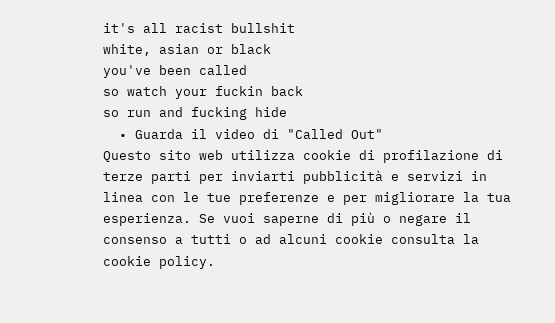it's all racist bullshit
white, asian or black
you've been called
so watch your fuckin back
so run and fucking hide
  • Guarda il video di "Called Out"
Questo sito web utilizza cookie di profilazione di terze parti per inviarti pubblicità e servizi in linea con le tue preferenze e per migliorare la tua esperienza. Se vuoi saperne di più o negare il consenso a tutti o ad alcuni cookie consulta la cookie policy.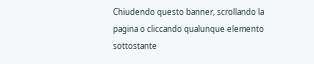Chiudendo questo banner, scrollando la pagina o cliccando qualunque elemento sottostante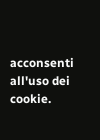acconsenti all'uso dei cookie.